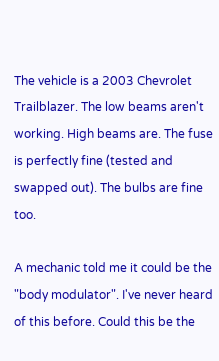The vehicle is a 2003 Chevrolet Trailblazer. The low beams aren't working. High beams are. The fuse is perfectly fine (tested and swapped out). The bulbs are fine too.

A mechanic told me it could be the "body modulator". I've never heard of this before. Could this be the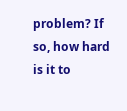problem? If so, how hard is it to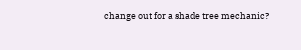change out for a shade tree mechanic?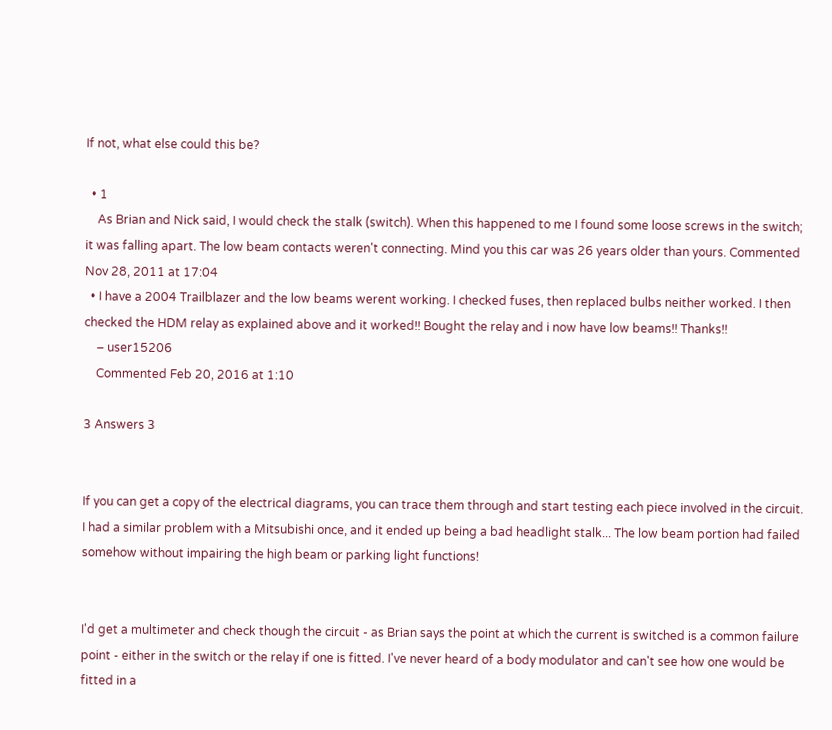If not, what else could this be?

  • 1
    As Brian and Nick said, I would check the stalk (switch). When this happened to me I found some loose screws in the switch; it was falling apart. The low beam contacts weren't connecting. Mind you this car was 26 years older than yours. Commented Nov 28, 2011 at 17:04
  • I have a 2004 Trailblazer and the low beams werent working. I checked fuses, then replaced bulbs neither worked. I then checked the HDM relay as explained above and it worked!! Bought the relay and i now have low beams!! Thanks!!
    – user15206
    Commented Feb 20, 2016 at 1:10

3 Answers 3


If you can get a copy of the electrical diagrams, you can trace them through and start testing each piece involved in the circuit. I had a similar problem with a Mitsubishi once, and it ended up being a bad headlight stalk... The low beam portion had failed somehow without impairing the high beam or parking light functions!


I'd get a multimeter and check though the circuit - as Brian says the point at which the current is switched is a common failure point - either in the switch or the relay if one is fitted. I've never heard of a body modulator and can't see how one would be fitted in a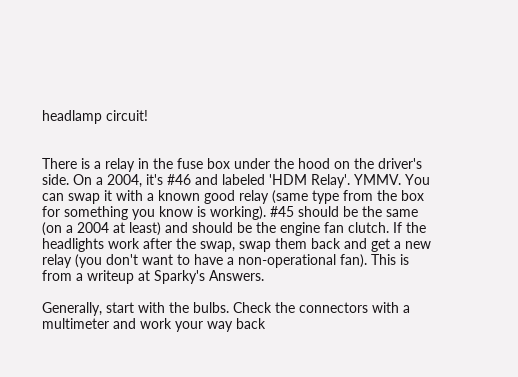headlamp circuit!


There is a relay in the fuse box under the hood on the driver's side. On a 2004, it's #46 and labeled 'HDM Relay'. YMMV. You can swap it with a known good relay (same type from the box for something you know is working). #45 should be the same (on a 2004 at least) and should be the engine fan clutch. If the headlights work after the swap, swap them back and get a new relay (you don't want to have a non-operational fan). This is from a writeup at Sparky's Answers.

Generally, start with the bulbs. Check the connectors with a multimeter and work your way back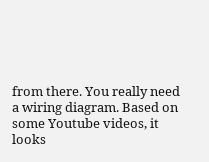from there. You really need a wiring diagram. Based on some Youtube videos, it looks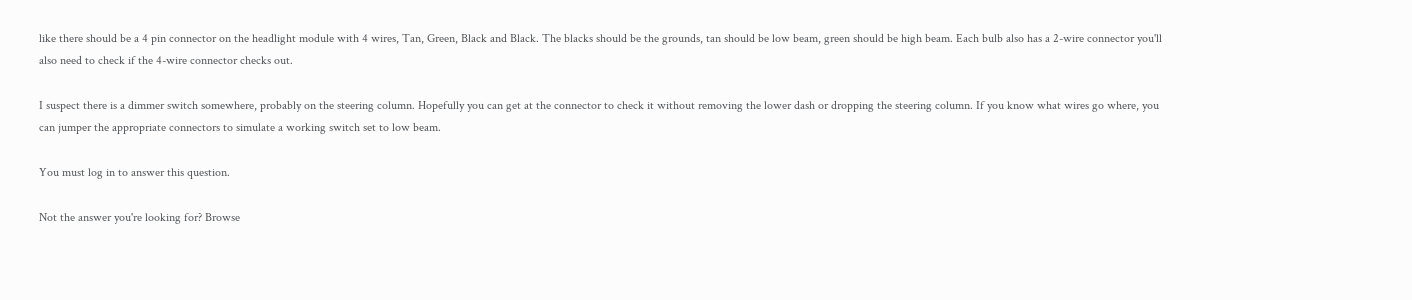like there should be a 4 pin connector on the headlight module with 4 wires, Tan, Green, Black and Black. The blacks should be the grounds, tan should be low beam, green should be high beam. Each bulb also has a 2-wire connector you'll also need to check if the 4-wire connector checks out.

I suspect there is a dimmer switch somewhere, probably on the steering column. Hopefully you can get at the connector to check it without removing the lower dash or dropping the steering column. If you know what wires go where, you can jumper the appropriate connectors to simulate a working switch set to low beam.

You must log in to answer this question.

Not the answer you're looking for? Browse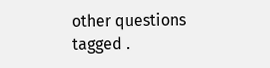other questions tagged .